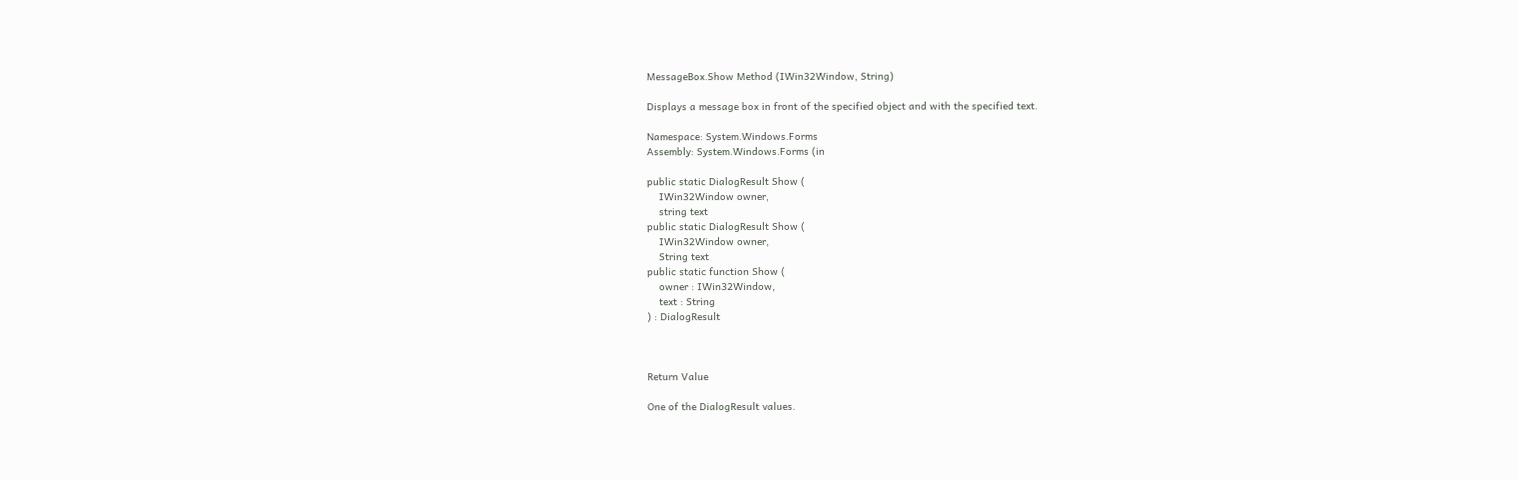MessageBox.Show Method (IWin32Window, String)

Displays a message box in front of the specified object and with the specified text.

Namespace: System.Windows.Forms
Assembly: System.Windows.Forms (in

public static DialogResult Show (
    IWin32Window owner,
    string text
public static DialogResult Show (
    IWin32Window owner,
    String text
public static function Show (
    owner : IWin32Window,
    text : String
) : DialogResult



Return Value

One of the DialogResult values.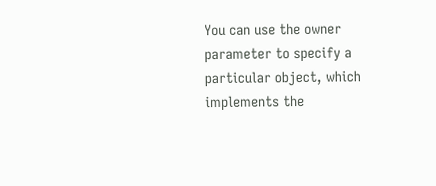You can use the owner parameter to specify a particular object, which implements the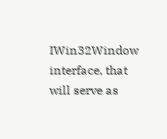IWin32Window interface, that will serve as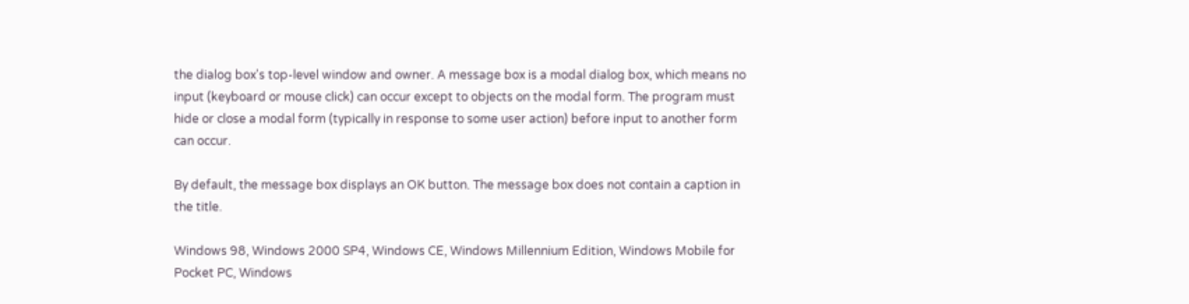the dialog box's top-level window and owner. A message box is a modal dialog box, which means no input (keyboard or mouse click) can occur except to objects on the modal form. The program must hide or close a modal form (typically in response to some user action) before input to another form can occur.

By default, the message box displays an OK button. The message box does not contain a caption in the title.

Windows 98, Windows 2000 SP4, Windows CE, Windows Millennium Edition, Windows Mobile for Pocket PC, Windows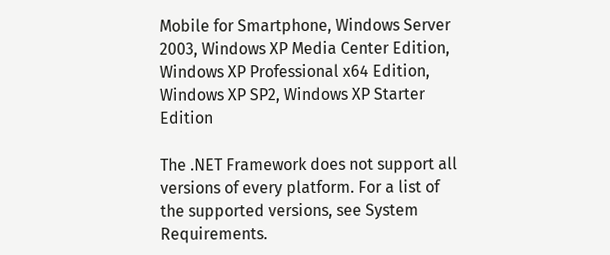Mobile for Smartphone, Windows Server 2003, Windows XP Media Center Edition, Windows XP Professional x64 Edition, Windows XP SP2, Windows XP Starter Edition

The .NET Framework does not support all versions of every platform. For a list of the supported versions, see System Requirements.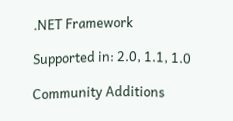.NET Framework

Supported in: 2.0, 1.1, 1.0

Community Additions